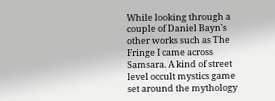While looking through a couple of Daniel Bayn's other works such as The Fringe I came across Samsara. A kind of street level occult mystics game set around the mythology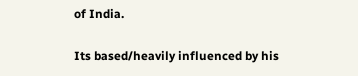of India.

Its based/heavily influenced by his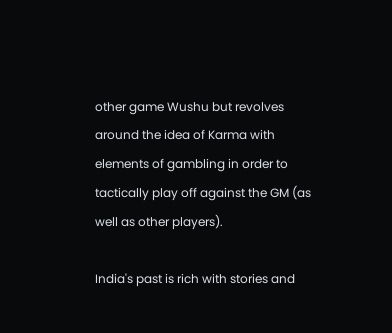other game Wushu but revolves around the idea of Karma with elements of gambling in order to tactically play off against the GM (as well as other players).

India's past is rich with stories and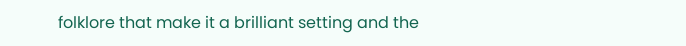folklore that make it a brilliant setting and the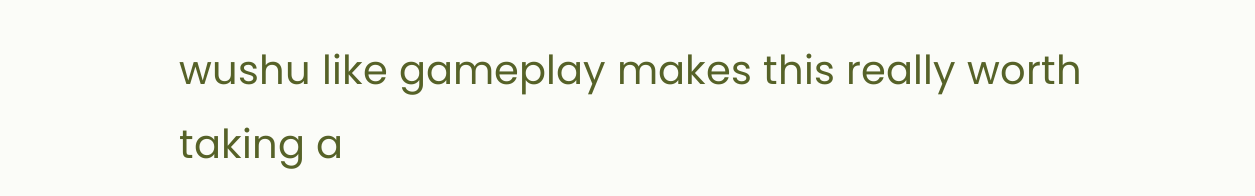wushu like gameplay makes this really worth taking a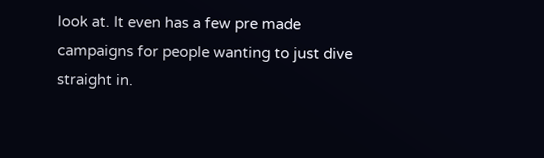look at. It even has a few pre made campaigns for people wanting to just dive straight in.